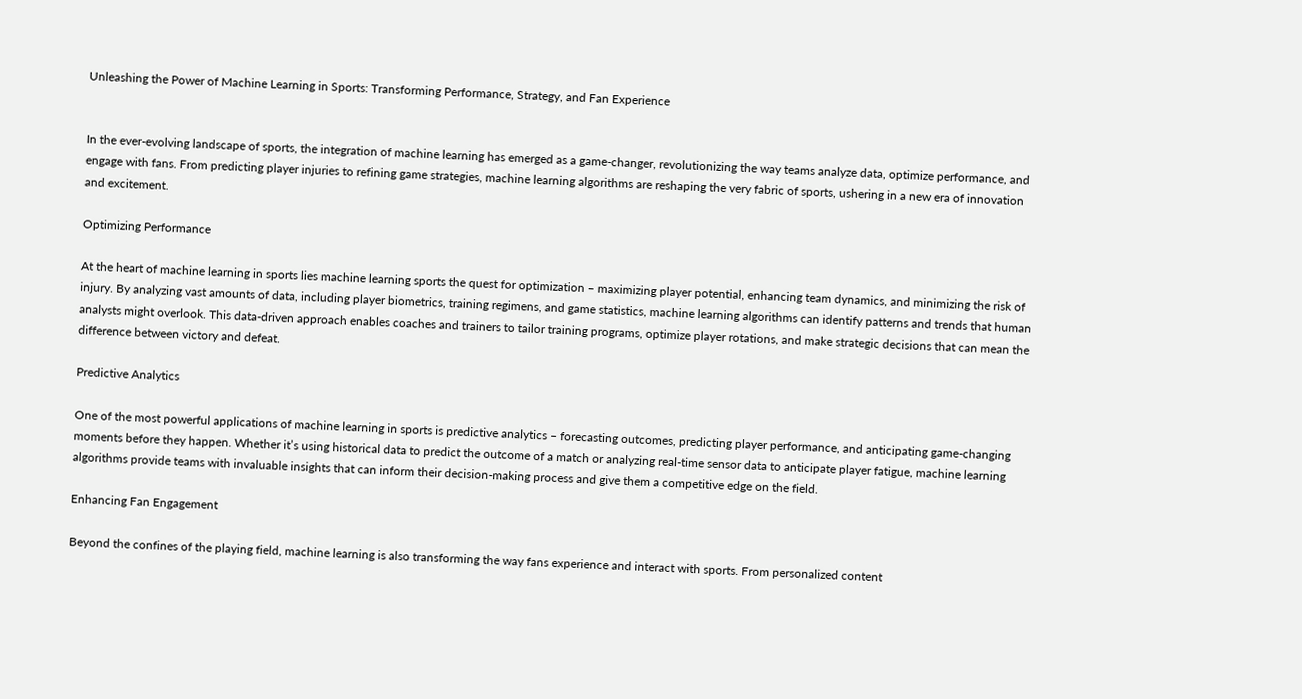Unleashing the Power of Machine Learning in Sports: Transforming Performance, Strategy, and Fan Experience


In the ever-evolving landscape of sports, the integration of machine learning has emerged as a game-changer, revolutionizing the way teams analyze data, optimize performance, and engage with fans. From predicting player injuries to refining game strategies, machine learning algorithms are reshaping the very fabric of sports, ushering in a new era of innovation and excitement.

Optimizing Performance

At the heart of machine learning in sports lies machine learning sports the quest for optimization – maximizing player potential, enhancing team dynamics, and minimizing the risk of injury. By analyzing vast amounts of data, including player biometrics, training regimens, and game statistics, machine learning algorithms can identify patterns and trends that human analysts might overlook. This data-driven approach enables coaches and trainers to tailor training programs, optimize player rotations, and make strategic decisions that can mean the difference between victory and defeat.

Predictive Analytics

One of the most powerful applications of machine learning in sports is predictive analytics – forecasting outcomes, predicting player performance, and anticipating game-changing moments before they happen. Whether it’s using historical data to predict the outcome of a match or analyzing real-time sensor data to anticipate player fatigue, machine learning algorithms provide teams with invaluable insights that can inform their decision-making process and give them a competitive edge on the field.

Enhancing Fan Engagement

Beyond the confines of the playing field, machine learning is also transforming the way fans experience and interact with sports. From personalized content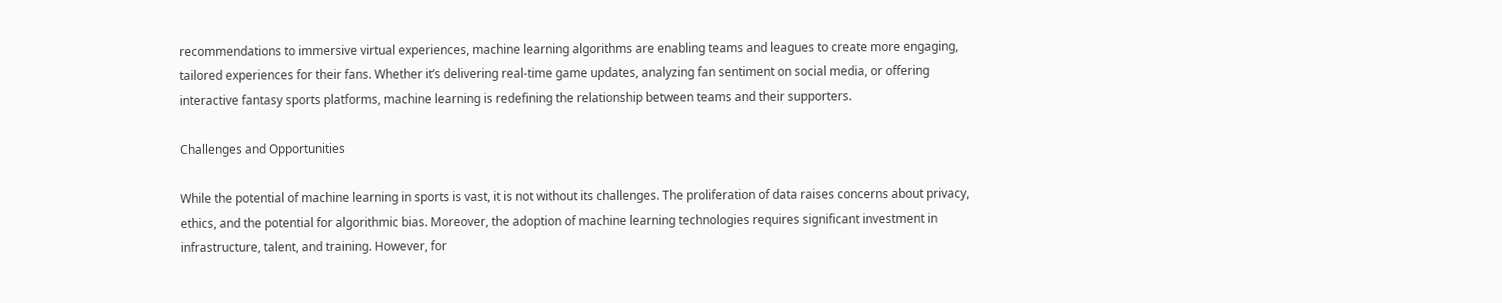recommendations to immersive virtual experiences, machine learning algorithms are enabling teams and leagues to create more engaging, tailored experiences for their fans. Whether it’s delivering real-time game updates, analyzing fan sentiment on social media, or offering interactive fantasy sports platforms, machine learning is redefining the relationship between teams and their supporters.

Challenges and Opportunities

While the potential of machine learning in sports is vast, it is not without its challenges. The proliferation of data raises concerns about privacy, ethics, and the potential for algorithmic bias. Moreover, the adoption of machine learning technologies requires significant investment in infrastructure, talent, and training. However, for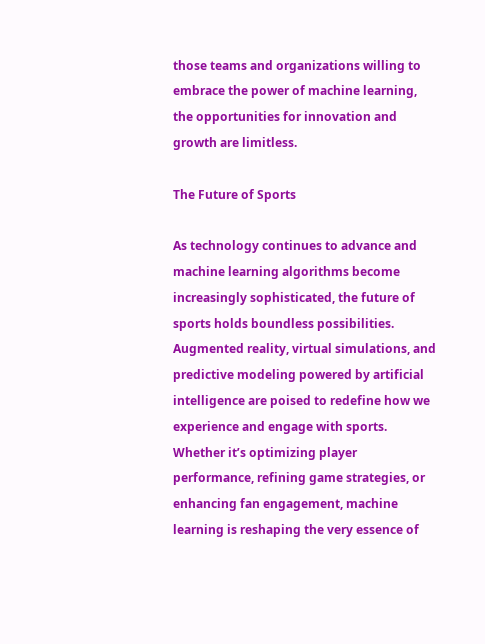those teams and organizations willing to embrace the power of machine learning, the opportunities for innovation and growth are limitless.

The Future of Sports

As technology continues to advance and machine learning algorithms become increasingly sophisticated, the future of sports holds boundless possibilities. Augmented reality, virtual simulations, and predictive modeling powered by artificial intelligence are poised to redefine how we experience and engage with sports. Whether it’s optimizing player performance, refining game strategies, or enhancing fan engagement, machine learning is reshaping the very essence of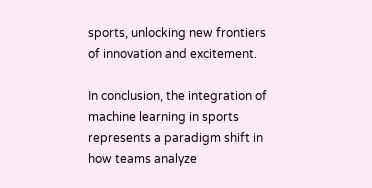sports, unlocking new frontiers of innovation and excitement.

In conclusion, the integration of machine learning in sports represents a paradigm shift in how teams analyze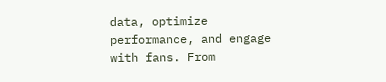data, optimize performance, and engage with fans. From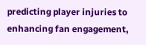predicting player injuries to enhancing fan engagement,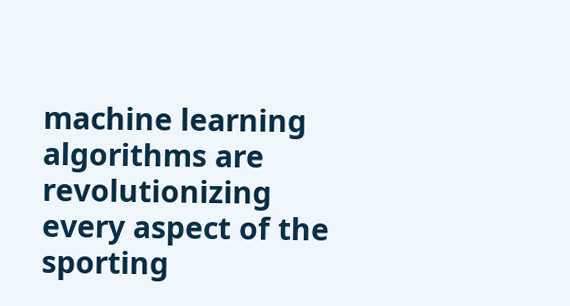machine learning algorithms are revolutionizing every aspect of the sporting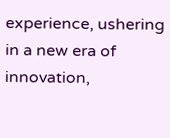experience, ushering in a new era of innovation,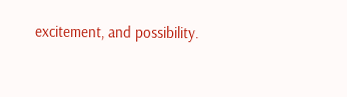excitement, and possibility.